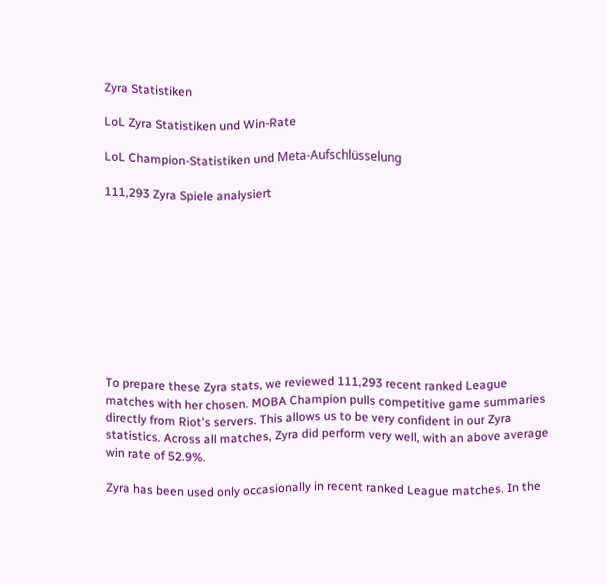Zyra Statistiken

LoL Zyra Statistiken und Win-Rate

LoL Champion-Statistiken und Meta-Aufschlüsselung

111,293 Zyra Spiele analysiert










To prepare these Zyra stats, we reviewed 111,293 recent ranked League matches with her chosen. MOBA Champion pulls competitive game summaries directly from Riot's servers. This allows us to be very confident in our Zyra statistics. Across all matches, Zyra did perform very well, with an above average win rate of 52.9%.

Zyra has been used only occasionally in recent ranked League matches. In the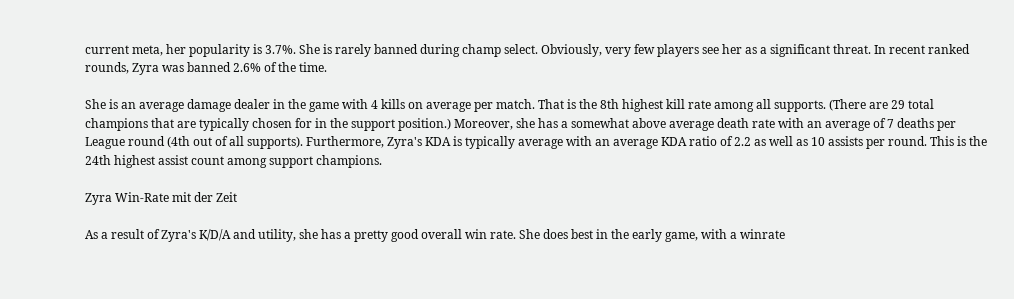current meta, her popularity is 3.7%. She is rarely banned during champ select. Obviously, very few players see her as a significant threat. In recent ranked rounds, Zyra was banned 2.6% of the time.

She is an average damage dealer in the game with 4 kills on average per match. That is the 8th highest kill rate among all supports. (There are 29 total champions that are typically chosen for in the support position.) Moreover, she has a somewhat above average death rate with an average of 7 deaths per League round (4th out of all supports). Furthermore, Zyra's KDA is typically average with an average KDA ratio of 2.2 as well as 10 assists per round. This is the 24th highest assist count among support champions.

Zyra Win-Rate mit der Zeit

As a result of Zyra's K/D/A and utility, she has a pretty good overall win rate. She does best in the early game, with a winrate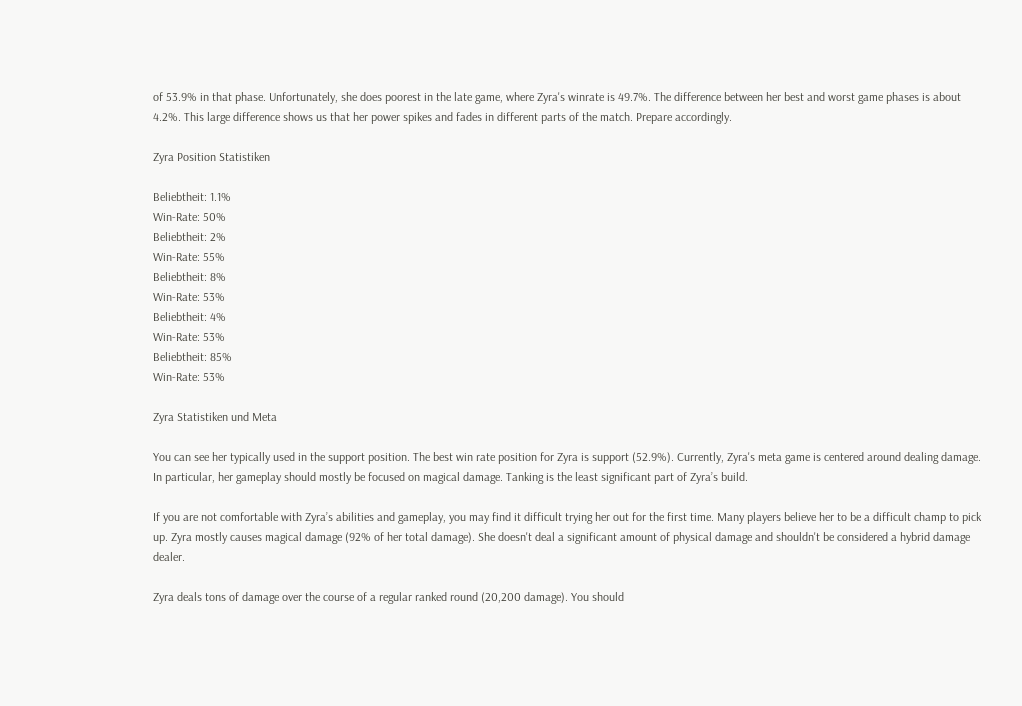of 53.9% in that phase. Unfortunately, she does poorest in the late game, where Zyra's winrate is 49.7%. The difference between her best and worst game phases is about 4.2%. This large difference shows us that her power spikes and fades in different parts of the match. Prepare accordingly.

Zyra Position Statistiken

Beliebtheit: 1.1%
Win-Rate: 50%
Beliebtheit: 2%
Win-Rate: 55%
Beliebtheit: 8%
Win-Rate: 53%
Beliebtheit: 4%
Win-Rate: 53%
Beliebtheit: 85%
Win-Rate: 53%

Zyra Statistiken und Meta

You can see her typically used in the support position. The best win rate position for Zyra is support (52.9%). Currently, Zyra's meta game is centered around dealing damage. In particular, her gameplay should mostly be focused on magical damage. Tanking is the least significant part of Zyra’s build.

If you are not comfortable with Zyra’s abilities and gameplay, you may find it difficult trying her out for the first time. Many players believe her to be a difficult champ to pick up. Zyra mostly causes magical damage (92% of her total damage). She doesn't deal a significant amount of physical damage and shouldn't be considered a hybrid damage dealer.

Zyra deals tons of damage over the course of a regular ranked round (20,200 damage). You should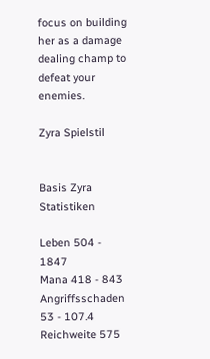focus on building her as a damage dealing champ to defeat your enemies.

Zyra Spielstil


Basis Zyra Statistiken

Leben 504 - 1847
Mana 418 - 843
Angriffsschaden 53 - 107.4
Reichweite 575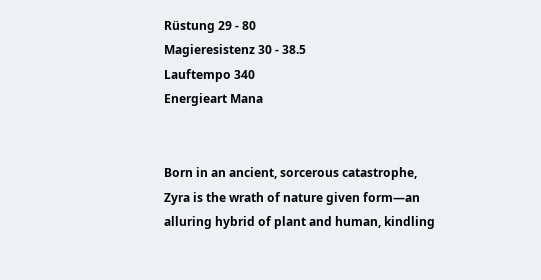Rüstung 29 - 80
Magieresistenz 30 - 38.5
Lauftempo 340
Energieart Mana


Born in an ancient, sorcerous catastrophe, Zyra is the wrath of nature given form—an alluring hybrid of plant and human, kindling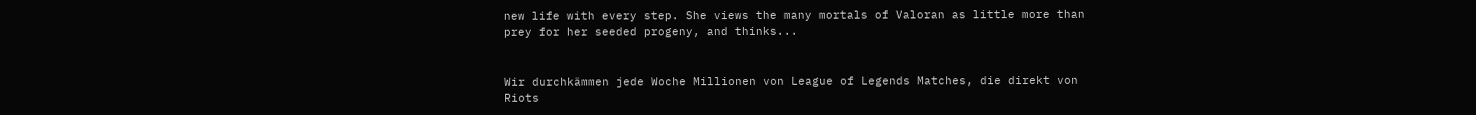new life with every step. She views the many mortals of Valoran as little more than prey for her seeded progeny, and thinks...


Wir durchkämmen jede Woche Millionen von League of Legends Matches, die direkt von Riots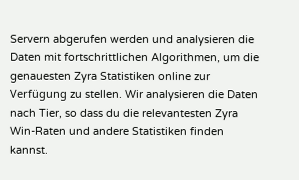Servern abgerufen werden und analysieren die Daten mit fortschrittlichen Algorithmen, um die genauesten Zyra Statistiken online zur Verfügung zu stellen. Wir analysieren die Daten nach Tier, so dass du die relevantesten Zyra Win-Raten und andere Statistiken finden kannst.